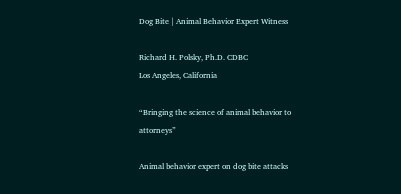Dog Bite | Animal Behavior Expert Witness

Richard H. Polsky, Ph.D. CDBC
Los Angeles, California

“Bringing the science of animal behavior to attorneys”

Animal behavior expert on dog bite attacks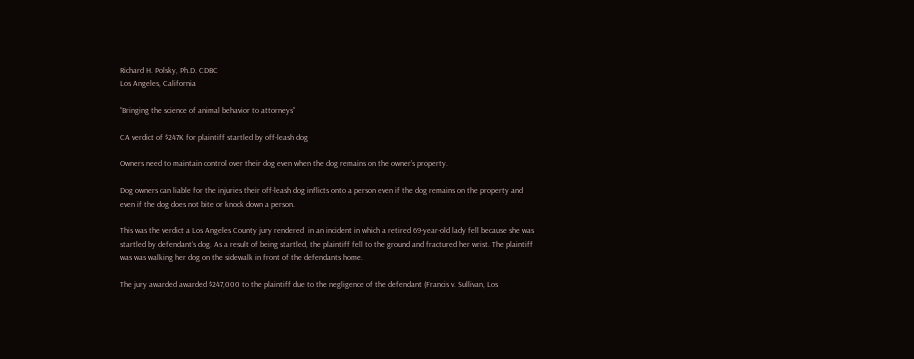Richard H. Polsky, Ph.D. CDBC
Los Angeles, California

“Bringing the science of animal behavior to attorneys”

CA verdict of $247K for plaintiff startled by off-leash dog

Owners need to maintain control over their dog even when the dog remains on the owner’s property.

Dog owners can liable for the injuries their off-leash dog inflicts onto a person even if the dog remains on the property and even if the dog does not bite or knock down a person.

This was the verdict a Los Angeles County jury rendered  in an incident in which a retired 69-year-old lady fell because she was startled by defendant’s dog. As a result of being startled, the plaintiff fell to the ground and fractured her wrist. The plaintiff was was walking her dog on the sidewalk in front of the defendants home.

The jury awarded awarded $247,000 to the plaintiff due to the negligence of the defendant (Francis v. Sullivan, Los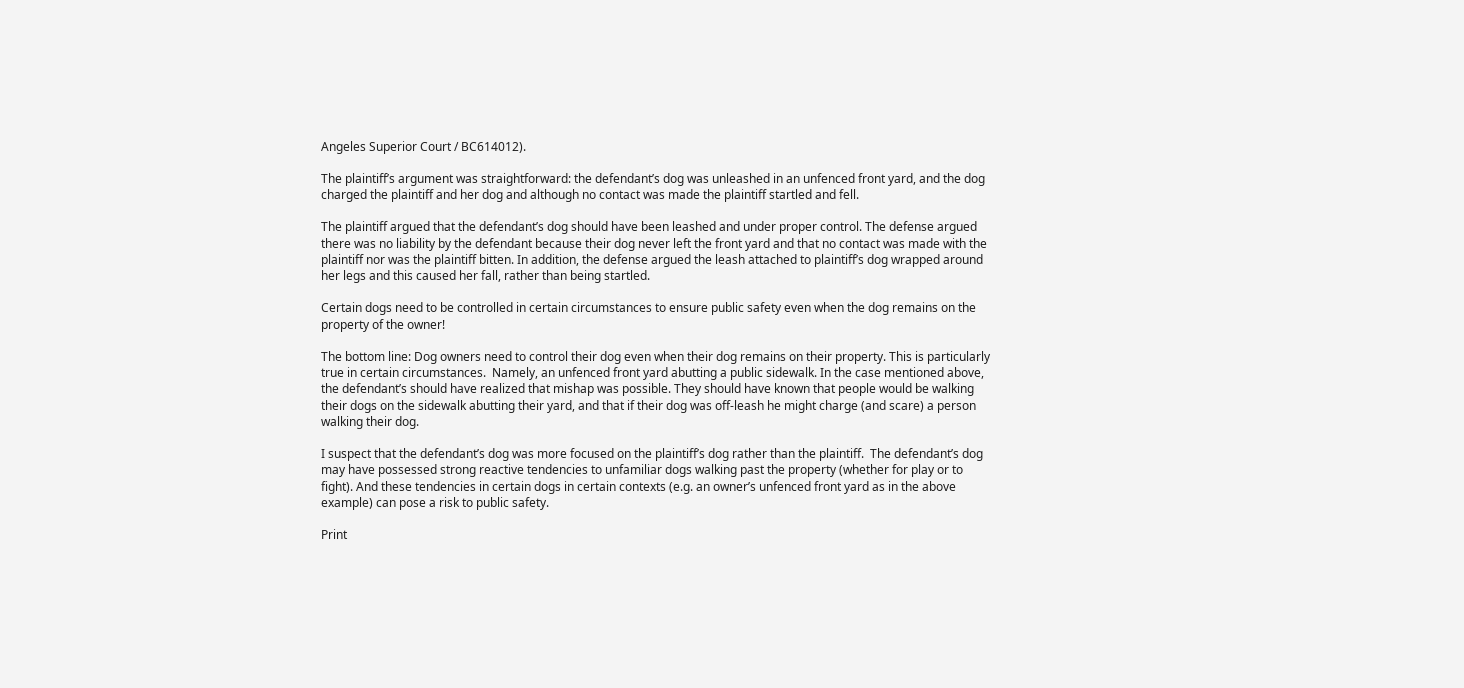Angeles Superior Court / BC614012).

The plaintiff’s argument was straightforward: the defendant’s dog was unleashed in an unfenced front yard, and the dog charged the plaintiff and her dog and although no contact was made the plaintiff startled and fell.

The plaintiff argued that the defendant’s dog should have been leashed and under proper control. The defense argued there was no liability by the defendant because their dog never left the front yard and that no contact was made with the plaintiff nor was the plaintiff bitten. In addition, the defense argued the leash attached to plaintiff’s dog wrapped around her legs and this caused her fall, rather than being startled.

Certain dogs need to be controlled in certain circumstances to ensure public safety even when the dog remains on the property of the owner!

The bottom line: Dog owners need to control their dog even when their dog remains on their property. This is particularly true in certain circumstances.  Namely, an unfenced front yard abutting a public sidewalk. In the case mentioned above, the defendant’s should have realized that mishap was possible. They should have known that people would be walking their dogs on the sidewalk abutting their yard, and that if their dog was off-leash he might charge (and scare) a person walking their dog.

I suspect that the defendant’s dog was more focused on the plaintiff’s dog rather than the plaintiff.  The defendant’s dog may have possessed strong reactive tendencies to unfamiliar dogs walking past the property (whether for play or to fight). And these tendencies in certain dogs in certain contexts (e.g. an owner’s unfenced front yard as in the above example) can pose a risk to public safety.

Print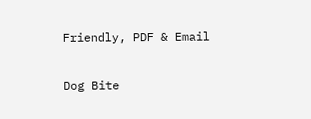Friendly, PDF & Email

Dog Bite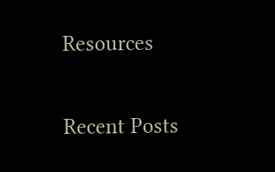Resources

Recent Posts